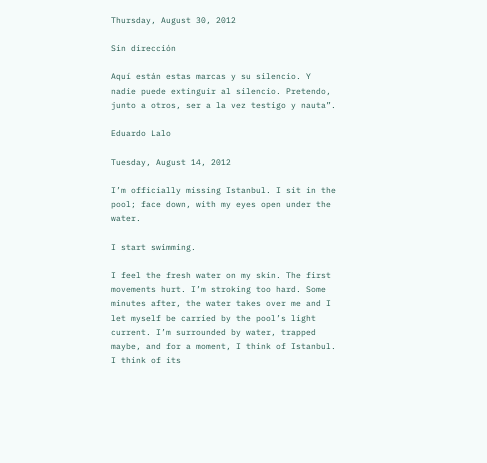Thursday, August 30, 2012

Sin dirección

Aquí están estas marcas y su silencio. Y nadie puede extinguir al silencio. Pretendo, junto a otros, ser a la vez testigo y nauta”.

Eduardo Lalo

Tuesday, August 14, 2012

I’m officially missing Istanbul. I sit in the pool; face down, with my eyes open under the water.

I start swimming.

I feel the fresh water on my skin. The first movements hurt. I’m stroking too hard. Some minutes after, the water takes over me and I let myself be carried by the pool’s light current. I’m surrounded by water, trapped maybe, and for a moment, I think of Istanbul. I think of its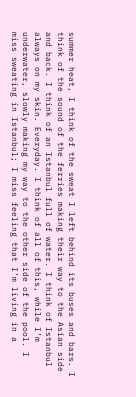summer heat, I think of the sweat I left behind its buses and bars. I think of the sound of the ferries making their way to the Asian side and back. I think of an Istanbul full of water. I think of Istanbul always on my skin. Everyday. I think of all of this, while I’m underwater, slowly making my way to the other side of the pool. I miss sweating in Istanbul; I miss feeling that I’m living in a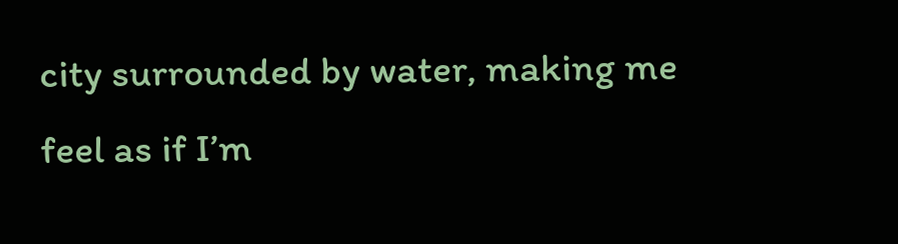city surrounded by water, making me feel as if I’m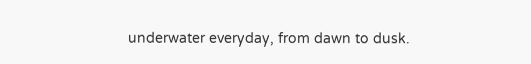underwater everyday, from dawn to dusk.